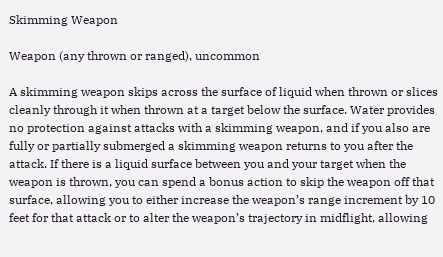Skimming Weapon

Weapon (any thrown or ranged), uncommon

A skimming weapon skips across the surface of liquid when thrown or slices cleanly through it when thrown at a target below the surface. Water provides no protection against attacks with a skimming weapon, and if you also are fully or partially submerged a skimming weapon returns to you after the attack. If there is a liquid surface between you and your target when the weapon is thrown, you can spend a bonus action to skip the weapon off that surface, allowing you to either increase the weapon’s range increment by 10 feet for that attack or to alter the weapon’s trajectory in midflight, allowing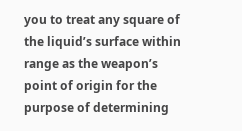you to treat any square of the liquid’s surface within range as the weapon’s point of origin for the purpose of determining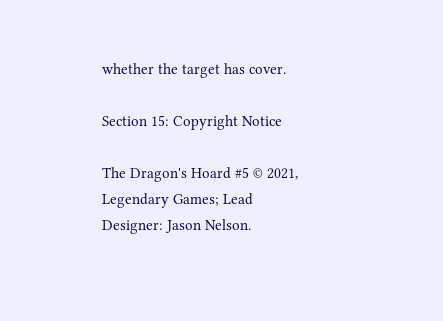whether the target has cover.

Section 15: Copyright Notice

The Dragon's Hoard #5 © 2021, Legendary Games; Lead Designer: Jason Nelson.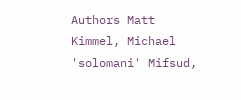Authors Matt Kimmel, Michael 'solomani' Mifsud,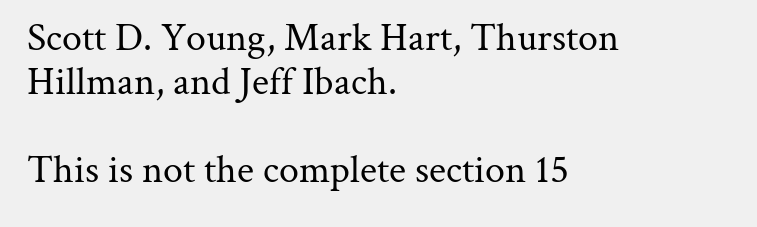Scott D. Young, Mark Hart, Thurston Hillman, and Jeff Ibach.

This is not the complete section 15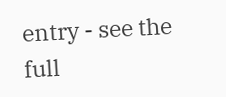entry - see the full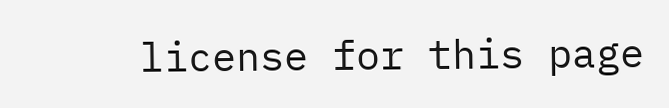license for this page